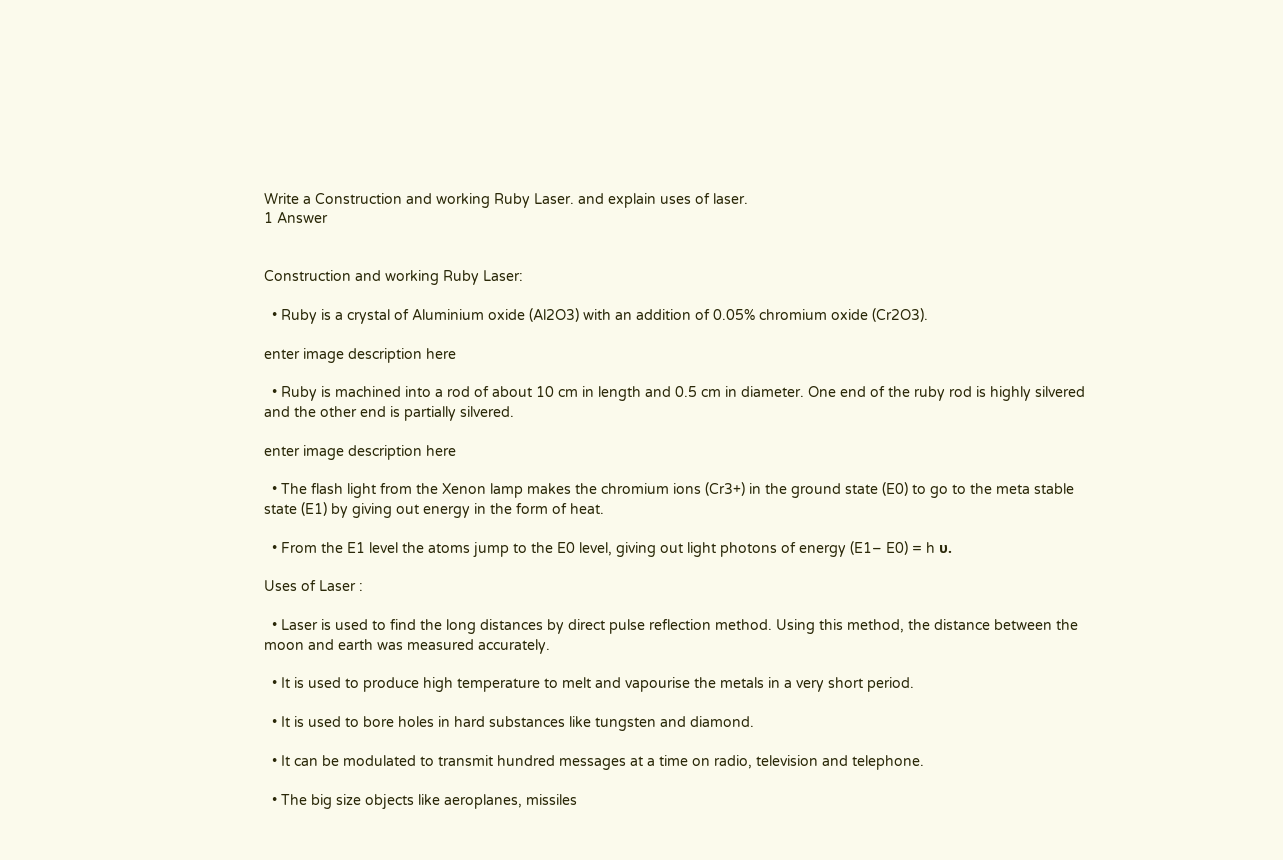Write a Construction and working Ruby Laser. and explain uses of laser.
1 Answer


Construction and working Ruby Laser:

  • Ruby is a crystal of Aluminium oxide (Al2O3) with an addition of 0.05% chromium oxide (Cr2O3).

enter image description here

  • Ruby is machined into a rod of about 10 cm in length and 0.5 cm in diameter. One end of the ruby rod is highly silvered and the other end is partially silvered.

enter image description here

  • The flash light from the Xenon lamp makes the chromium ions (Cr3+) in the ground state (E0) to go to the meta stable state (E1) by giving out energy in the form of heat.

  • From the E1 level the atoms jump to the E0 level, giving out light photons of energy (E1– E0) = h υ.

Uses of Laser :

  • Laser is used to find the long distances by direct pulse reflection method. Using this method, the distance between the moon and earth was measured accurately.

  • It is used to produce high temperature to melt and vapourise the metals in a very short period.

  • It is used to bore holes in hard substances like tungsten and diamond.

  • It can be modulated to transmit hundred messages at a time on radio, television and telephone.

  • The big size objects like aeroplanes, missiles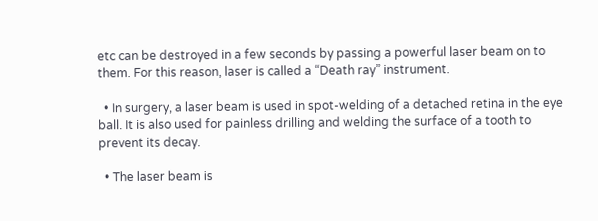etc can be destroyed in a few seconds by passing a powerful laser beam on to them. For this reason, laser is called a “Death ray” instrument.

  • In surgery, a laser beam is used in spot-welding of a detached retina in the eye ball. It is also used for painless drilling and welding the surface of a tooth to prevent its decay.

  • The laser beam is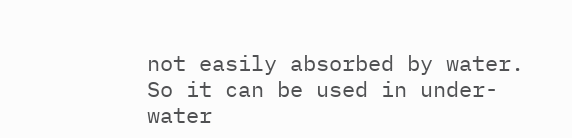not easily absorbed by water. So it can be used in under-water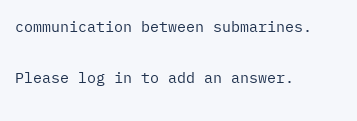communication between submarines.

Please log in to add an answer.